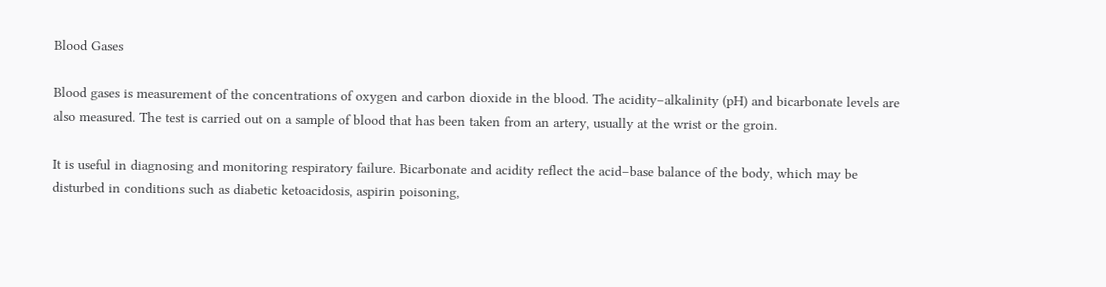Blood Gases

Blood gases is measurement of the concentrations of oxygen and carbon dioxide in the blood. The acidity–alkalinity (pH) and bicarbonate levels are also measured. The test is carried out on a sample of blood that has been taken from an artery, usually at the wrist or the groin.

It is useful in diagnosing and monitoring respiratory failure. Bicarbonate and acidity reflect the acid–base balance of the body, which may be disturbed in conditions such as diabetic ketoacidosis, aspirin poisoning,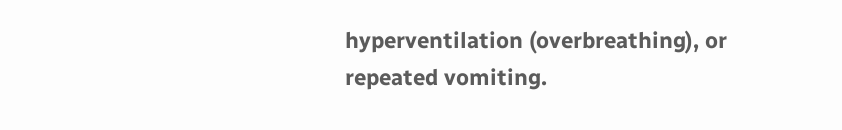hyperventilation (overbreathing), or repeated vomiting.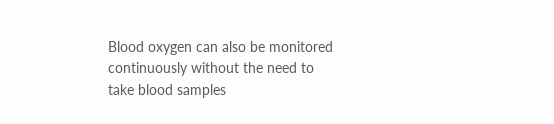Blood oxygen can also be monitored continuously without the need to take blood samples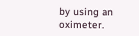by using an oximeter.